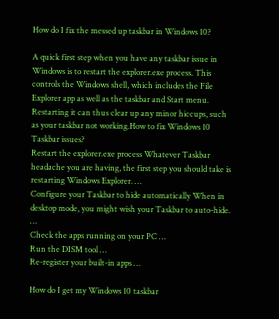How do I fix the messed up taskbar in Windows 10?

A quick first step when you have any taskbar issue in Windows is to restart the explorer.exe process. This controls the Windows shell, which includes the File Explorer app as well as the taskbar and Start menu. Restarting it can thus clear up any minor hiccups, such as your taskbar not working.How to fix Windows 10 Taskbar issues?
Restart the explorer.exe process Whatever Taskbar headache you are having, the first step you should take is restarting Windows Explorer. …
Configure your Taskbar to hide automatically When in desktop mode, you might wish your Taskbar to auto-hide. …
Check the apps running on your PC …
Run the DISM tool …
Re-register your built-in apps …

How do I get my Windows 10 taskbar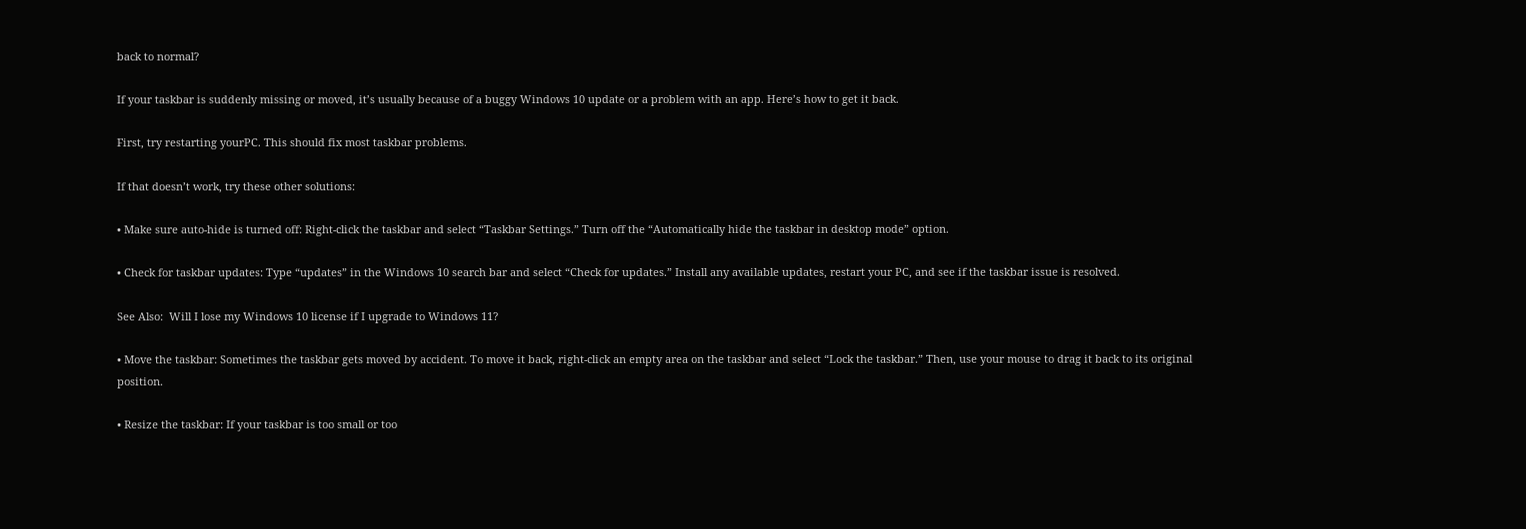back to normal?

If your taskbar is suddenly missing or moved, it’s usually because of a buggy Windows 10 update or a problem with an app. Here’s how to get it back.

First, try restarting yourPC. This should fix most taskbar problems.

If that doesn’t work, try these other solutions:

• Make sure auto-hide is turned off: Right-click the taskbar and select “Taskbar Settings.” Turn off the “Automatically hide the taskbar in desktop mode” option.

• Check for taskbar updates: Type “updates” in the Windows 10 search bar and select “Check for updates.” Install any available updates, restart your PC, and see if the taskbar issue is resolved.

See Also:  Will I lose my Windows 10 license if I upgrade to Windows 11?

• Move the taskbar: Sometimes the taskbar gets moved by accident. To move it back, right-click an empty area on the taskbar and select “Lock the taskbar.” Then, use your mouse to drag it back to its original position.

• Resize the taskbar: If your taskbar is too small or too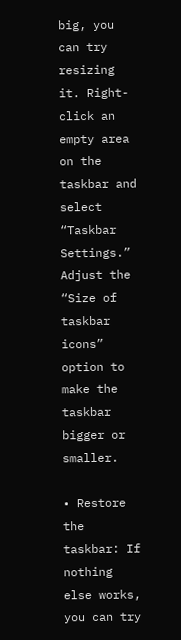big, you can try resizing it. Right-click an empty area on the taskbar and select “Taskbar Settings.” Adjust the “Size of taskbar icons” option to make the taskbar bigger or smaller.

• Restore the taskbar: If nothing else works, you can try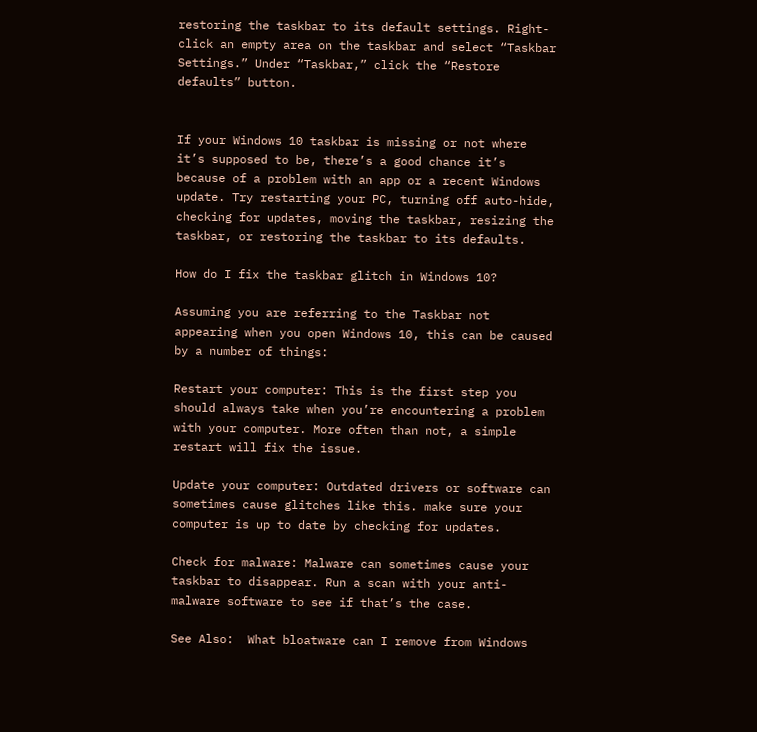restoring the taskbar to its default settings. Right-click an empty area on the taskbar and select “Taskbar Settings.” Under “Taskbar,” click the “Restore defaults” button.


If your Windows 10 taskbar is missing or not where it’s supposed to be, there’s a good chance it’s because of a problem with an app or a recent Windows update. Try restarting your PC, turning off auto-hide, checking for updates, moving the taskbar, resizing the taskbar, or restoring the taskbar to its defaults.

How do I fix the taskbar glitch in Windows 10?

Assuming you are referring to the Taskbar not appearing when you open Windows 10, this can be caused by a number of things:

Restart your computer: This is the first step you should always take when you’re encountering a problem with your computer. More often than not, a simple restart will fix the issue.

Update your computer: Outdated drivers or software can sometimes cause glitches like this. make sure your computer is up to date by checking for updates.

Check for malware: Malware can sometimes cause your taskbar to disappear. Run a scan with your anti-malware software to see if that’s the case.

See Also:  What bloatware can I remove from Windows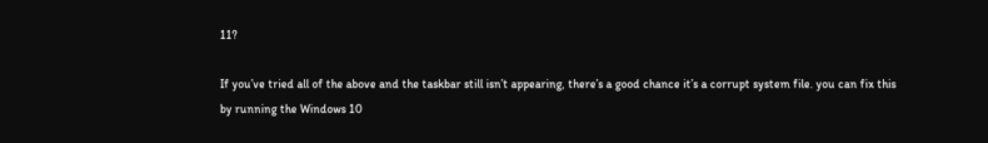11?

If you’ve tried all of the above and the taskbar still isn’t appearing, there’s a good chance it’s a corrupt system file. you can fix this by running the Windows 10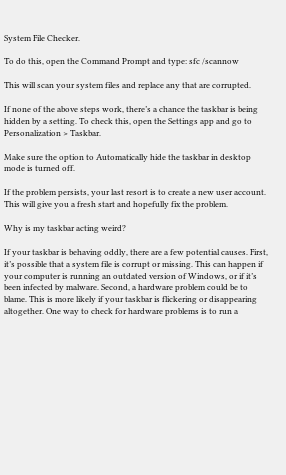System File Checker.

To do this, open the Command Prompt and type: sfc /scannow

This will scan your system files and replace any that are corrupted.

If none of the above steps work, there’s a chance the taskbar is being hidden by a setting. To check this, open the Settings app and go to Personalization > Taskbar.

Make sure the option to Automatically hide the taskbar in desktop mode is turned off.

If the problem persists, your last resort is to create a new user account. This will give you a fresh start and hopefully fix the problem.

Why is my taskbar acting weird?

If your taskbar is behaving oddly, there are a few potential causes. First, it’s possible that a system file is corrupt or missing. This can happen if your computer is running an outdated version of Windows, or if it’s been infected by malware. Second, a hardware problem could be to blame. This is more likely if your taskbar is flickering or disappearing altogether. One way to check for hardware problems is to run a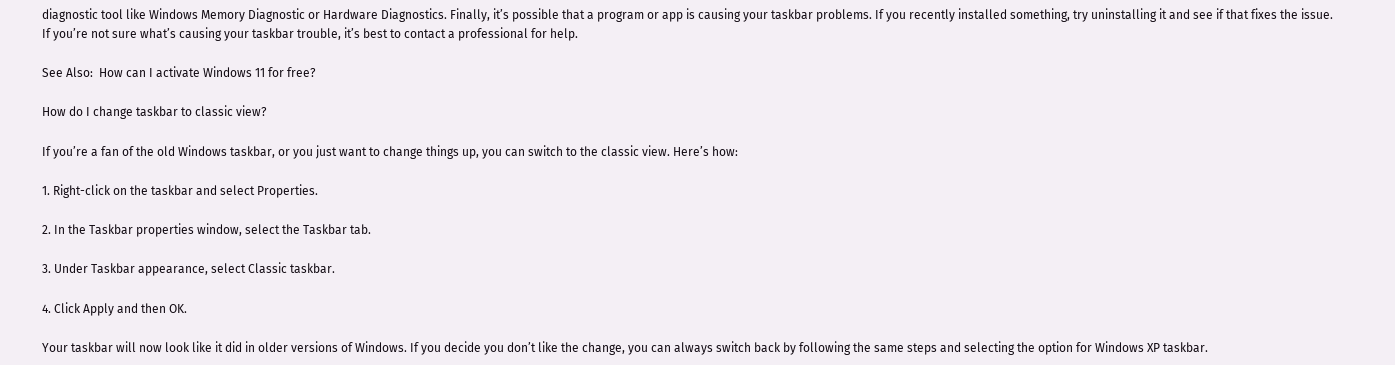diagnostic tool like Windows Memory Diagnostic or Hardware Diagnostics. Finally, it’s possible that a program or app is causing your taskbar problems. If you recently installed something, try uninstalling it and see if that fixes the issue. If you’re not sure what’s causing your taskbar trouble, it’s best to contact a professional for help.

See Also:  How can I activate Windows 11 for free?

How do I change taskbar to classic view?

If you’re a fan of the old Windows taskbar, or you just want to change things up, you can switch to the classic view. Here’s how:

1. Right-click on the taskbar and select Properties.

2. In the Taskbar properties window, select the Taskbar tab.

3. Under Taskbar appearance, select Classic taskbar.

4. Click Apply and then OK.

Your taskbar will now look like it did in older versions of Windows. If you decide you don’t like the change, you can always switch back by following the same steps and selecting the option for Windows XP taskbar.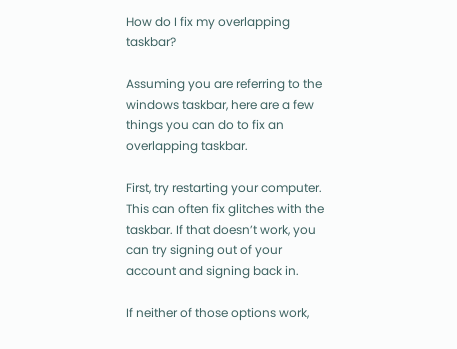How do I fix my overlapping taskbar?

Assuming you are referring to the windows taskbar, here are a few things you can do to fix an overlapping taskbar.

First, try restarting your computer. This can often fix glitches with the taskbar. If that doesn’t work, you can try signing out of your account and signing back in.

If neither of those options work,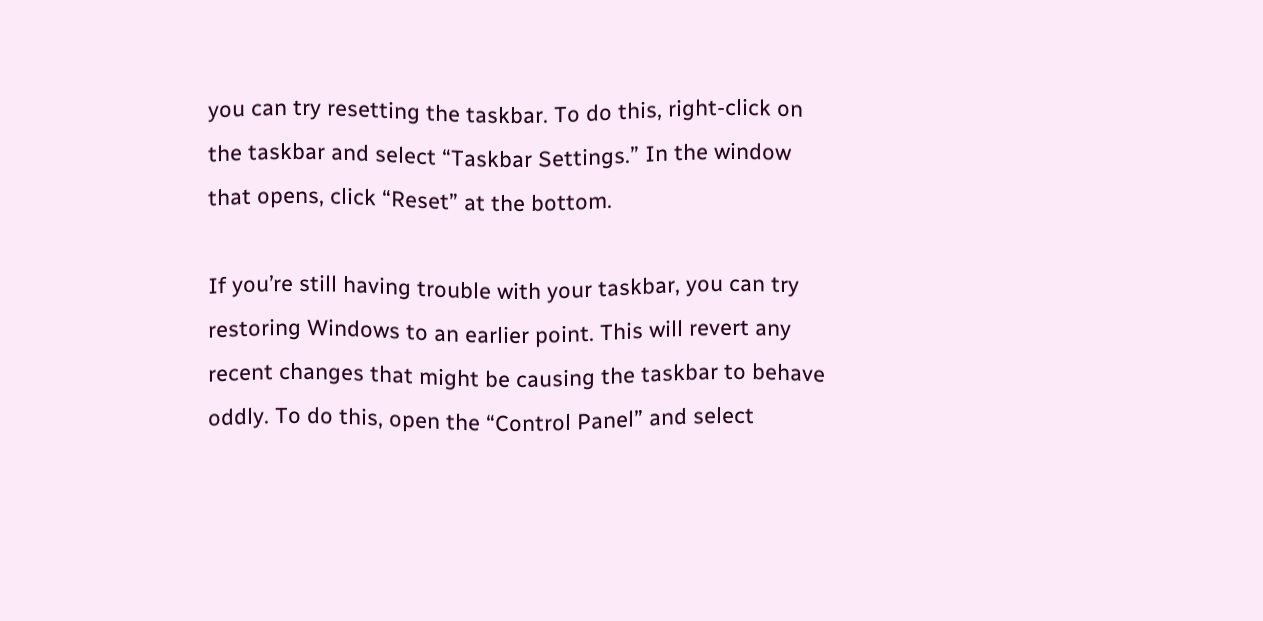you can try resetting the taskbar. To do this, right-click on the taskbar and select “Taskbar Settings.” In the window that opens, click “Reset” at the bottom.

If you’re still having trouble with your taskbar, you can try restoring Windows to an earlier point. This will revert any recent changes that might be causing the taskbar to behave oddly. To do this, open the “Control Panel” and select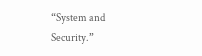“System and Security.”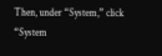Then, under “System,” click “System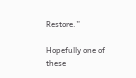Restore.”

Hopefully one of these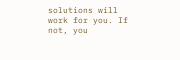solutions will work for you. If not, you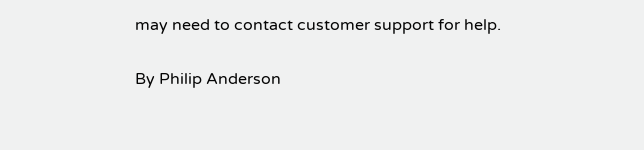may need to contact customer support for help.

By Philip Anderson